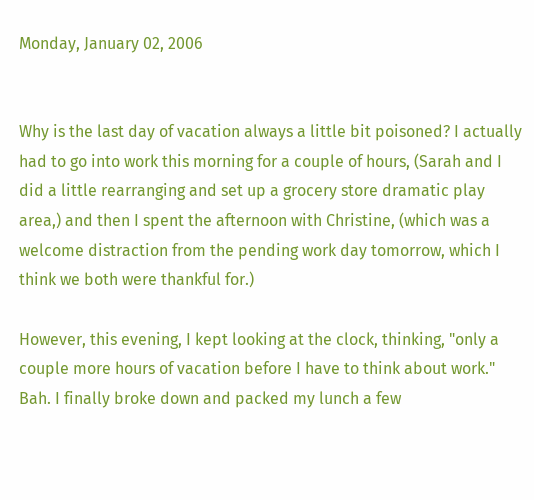Monday, January 02, 2006


Why is the last day of vacation always a little bit poisoned? I actually had to go into work this morning for a couple of hours, (Sarah and I did a little rearranging and set up a grocery store dramatic play area,) and then I spent the afternoon with Christine, (which was a welcome distraction from the pending work day tomorrow, which I think we both were thankful for.)

However, this evening, I kept looking at the clock, thinking, "only a couple more hours of vacation before I have to think about work." Bah. I finally broke down and packed my lunch a few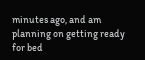minutes ago, and am planning on getting ready for bed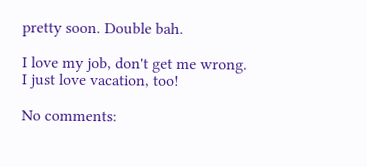pretty soon. Double bah.

I love my job, don't get me wrong. I just love vacation, too!

No comments: